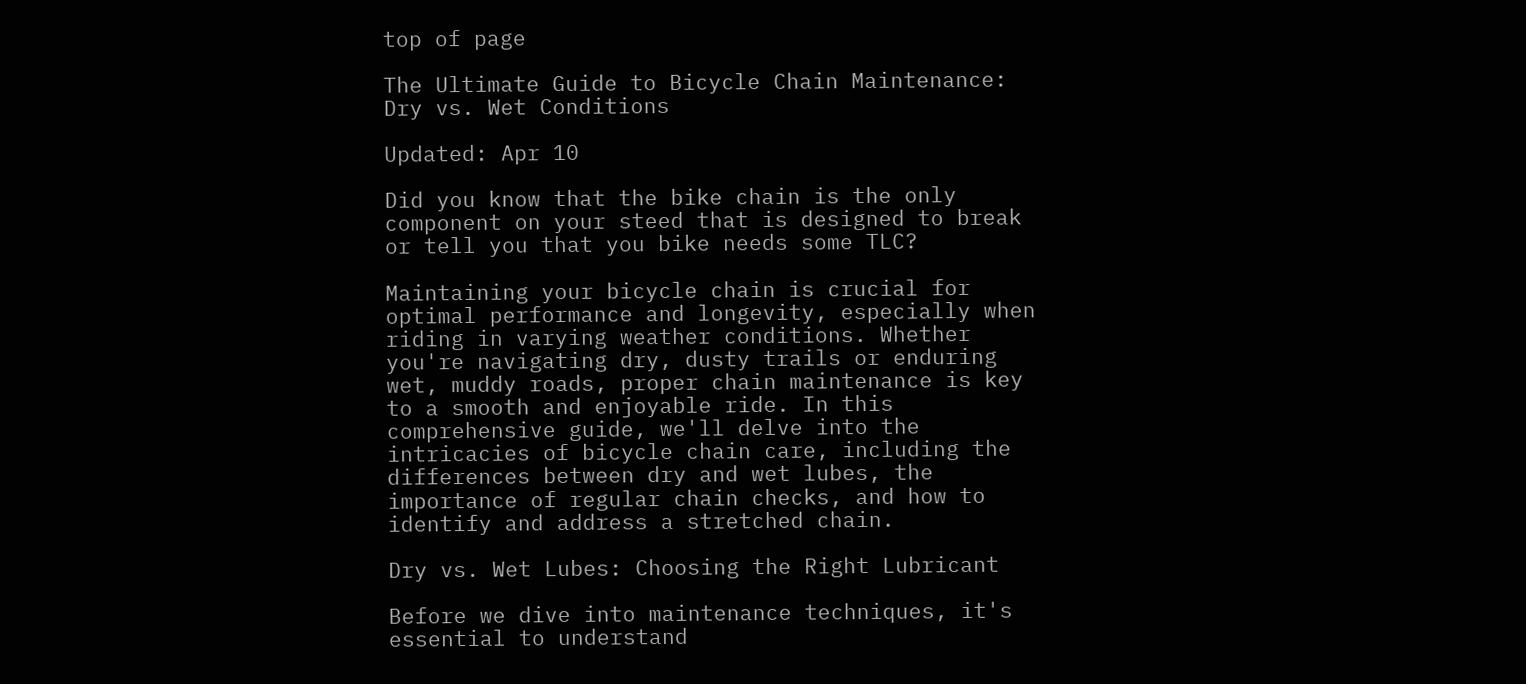top of page

The Ultimate Guide to Bicycle Chain Maintenance: Dry vs. Wet Conditions

Updated: Apr 10

Did you know that the bike chain is the only component on your steed that is designed to break or tell you that you bike needs some TLC?

Maintaining your bicycle chain is crucial for optimal performance and longevity, especially when riding in varying weather conditions. Whether you're navigating dry, dusty trails or enduring wet, muddy roads, proper chain maintenance is key to a smooth and enjoyable ride. In this comprehensive guide, we'll delve into the intricacies of bicycle chain care, including the differences between dry and wet lubes, the importance of regular chain checks, and how to identify and address a stretched chain.

Dry vs. Wet Lubes: Choosing the Right Lubricant

Before we dive into maintenance techniques, it's essential to understand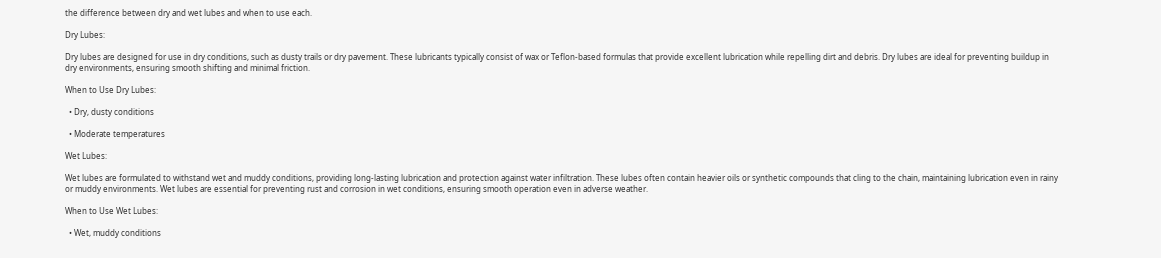the difference between dry and wet lubes and when to use each.

Dry Lubes:

Dry lubes are designed for use in dry conditions, such as dusty trails or dry pavement. These lubricants typically consist of wax or Teflon-based formulas that provide excellent lubrication while repelling dirt and debris. Dry lubes are ideal for preventing buildup in dry environments, ensuring smooth shifting and minimal friction.

When to Use Dry Lubes:

  • Dry, dusty conditions

  • Moderate temperatures

Wet Lubes:

Wet lubes are formulated to withstand wet and muddy conditions, providing long-lasting lubrication and protection against water infiltration. These lubes often contain heavier oils or synthetic compounds that cling to the chain, maintaining lubrication even in rainy or muddy environments. Wet lubes are essential for preventing rust and corrosion in wet conditions, ensuring smooth operation even in adverse weather.

When to Use Wet Lubes:

  • Wet, muddy conditions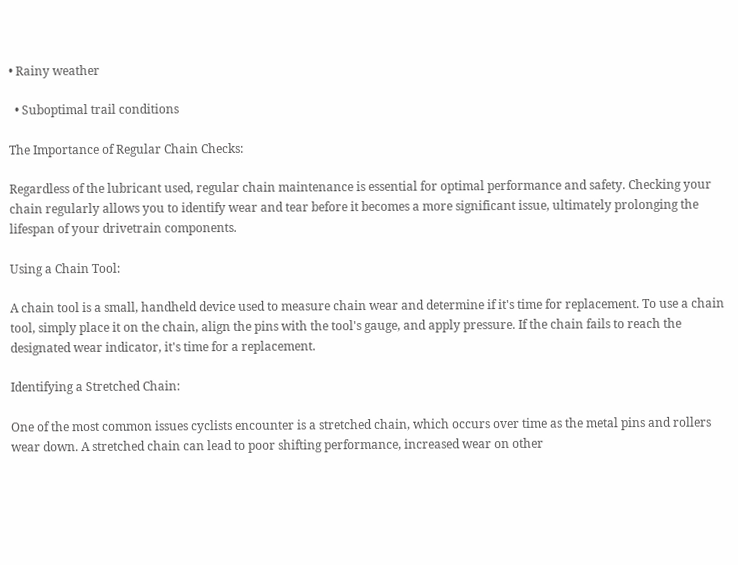• Rainy weather

  • Suboptimal trail conditions

The Importance of Regular Chain Checks:

Regardless of the lubricant used, regular chain maintenance is essential for optimal performance and safety. Checking your chain regularly allows you to identify wear and tear before it becomes a more significant issue, ultimately prolonging the lifespan of your drivetrain components.

Using a Chain Tool:

A chain tool is a small, handheld device used to measure chain wear and determine if it's time for replacement. To use a chain tool, simply place it on the chain, align the pins with the tool's gauge, and apply pressure. If the chain fails to reach the designated wear indicator, it's time for a replacement.

Identifying a Stretched Chain:

One of the most common issues cyclists encounter is a stretched chain, which occurs over time as the metal pins and rollers wear down. A stretched chain can lead to poor shifting performance, increased wear on other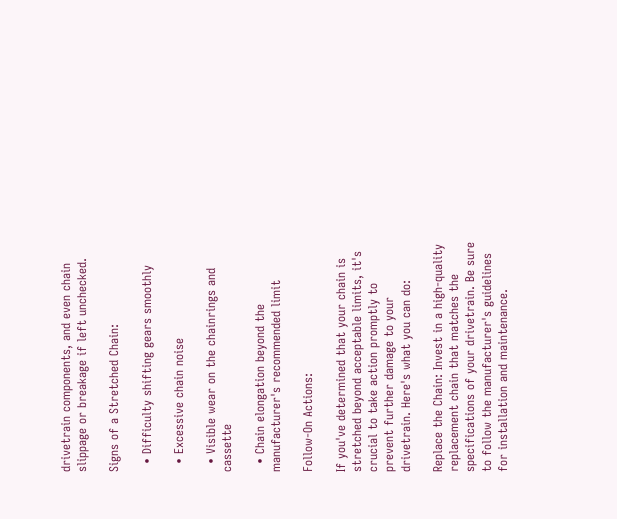drivetrain components, and even chain slippage or breakage if left unchecked.

Signs of a Stretched Chain:

  • Difficulty shifting gears smoothly

  • Excessive chain noise

  • Visible wear on the chainrings and cassette

  • Chain elongation beyond the manufacturer's recommended limit

Follow-On Actions:

If you've determined that your chain is stretched beyond acceptable limits, it's crucial to take action promptly to prevent further damage to your drivetrain. Here's what you can do:

Replace the Chain: Invest in a high-quality replacement chain that matches the specifications of your drivetrain. Be sure to follow the manufacturer's guidelines for installation and maintenance.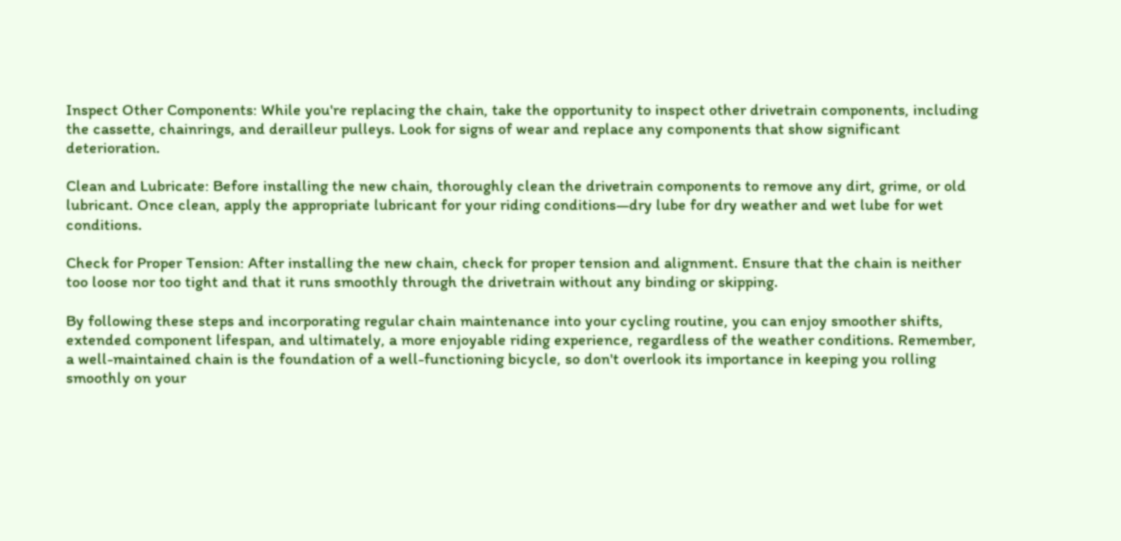Inspect Other Components: While you're replacing the chain, take the opportunity to inspect other drivetrain components, including the cassette, chainrings, and derailleur pulleys. Look for signs of wear and replace any components that show significant deterioration.

Clean and Lubricate: Before installing the new chain, thoroughly clean the drivetrain components to remove any dirt, grime, or old lubricant. Once clean, apply the appropriate lubricant for your riding conditions—dry lube for dry weather and wet lube for wet conditions.

Check for Proper Tension: After installing the new chain, check for proper tension and alignment. Ensure that the chain is neither too loose nor too tight and that it runs smoothly through the drivetrain without any binding or skipping.

By following these steps and incorporating regular chain maintenance into your cycling routine, you can enjoy smoother shifts, extended component lifespan, and ultimately, a more enjoyable riding experience, regardless of the weather conditions. Remember, a well-maintained chain is the foundation of a well-functioning bicycle, so don't overlook its importance in keeping you rolling smoothly on your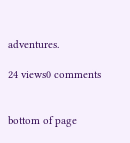adventures.

24 views0 comments


bottom of page